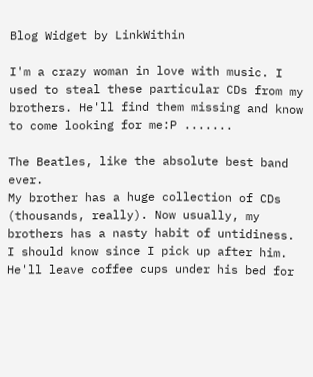Blog Widget by LinkWithin

I'm a crazy woman in love with music. I used to steal these particular CDs from my brothers. He'll find them missing and know to come looking for me:P .......

The Beatles, like the absolute best band ever.
My brother has a huge collection of CDs (thousands, really). Now usually, my brothers has a nasty habit of untidiness. I should know since I pick up after him. He'll leave coffee cups under his bed for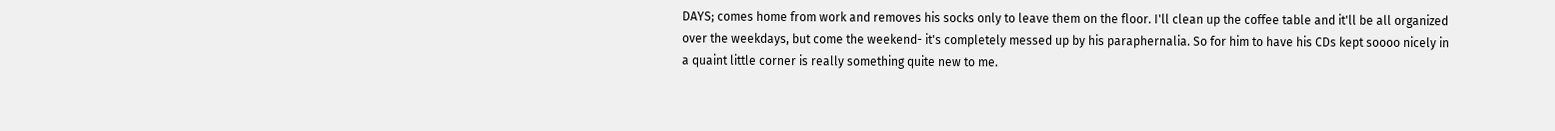DAYS; comes home from work and removes his socks only to leave them on the floor. I'll clean up the coffee table and it'll be all organized over the weekdays, but come the weekend- it's completely messed up by his paraphernalia. So for him to have his CDs kept soooo nicely in a quaint little corner is really something quite new to me.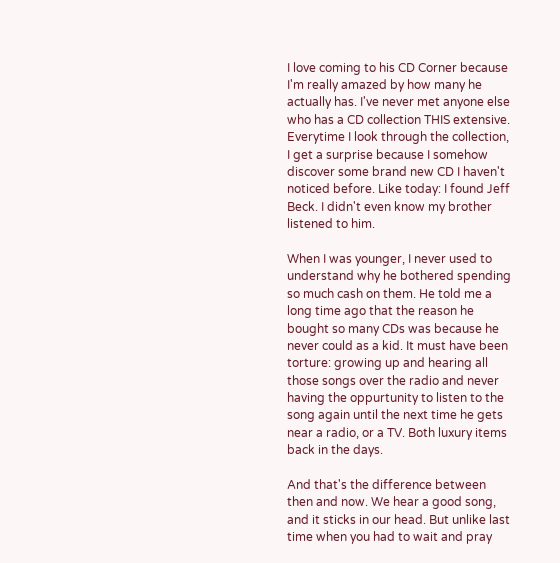I love coming to his CD Corner because I'm really amazed by how many he actually has. I've never met anyone else who has a CD collection THIS extensive. Everytime I look through the collection, I get a surprise because I somehow discover some brand new CD I haven't noticed before. Like today: I found Jeff Beck. I didn't even know my brother listened to him.

When I was younger, I never used to understand why he bothered spending so much cash on them. He told me a long time ago that the reason he bought so many CDs was because he never could as a kid. It must have been torture: growing up and hearing all those songs over the radio and never having the oppurtunity to listen to the song again until the next time he gets near a radio, or a TV. Both luxury items back in the days.

And that's the difference between then and now. We hear a good song, and it sticks in our head. But unlike last time when you had to wait and pray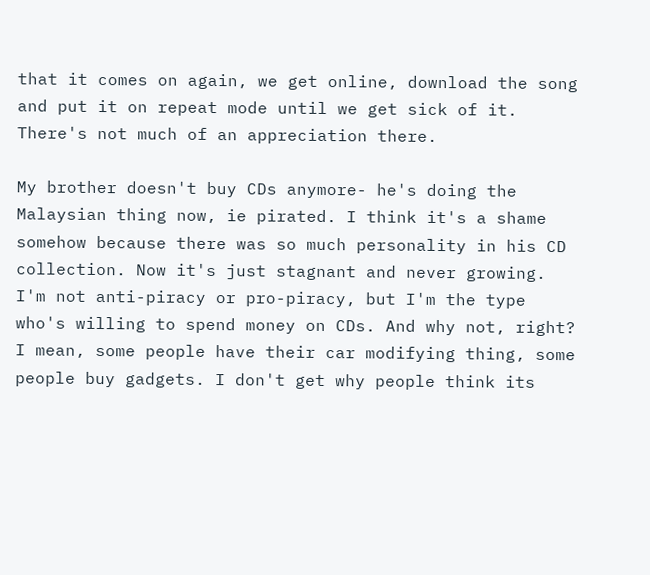that it comes on again, we get online, download the song and put it on repeat mode until we get sick of it. There's not much of an appreciation there.

My brother doesn't buy CDs anymore- he's doing the Malaysian thing now, ie pirated. I think it's a shame somehow because there was so much personality in his CD collection. Now it's just stagnant and never growing. I'm not anti-piracy or pro-piracy, but I'm the type who's willing to spend money on CDs. And why not, right? I mean, some people have their car modifying thing, some people buy gadgets. I don't get why people think its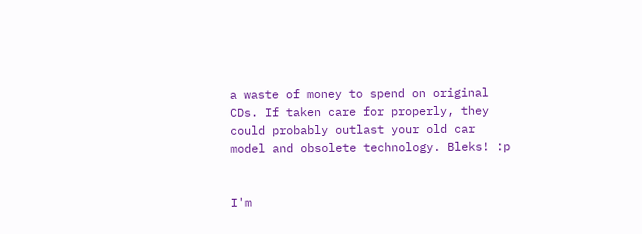a waste of money to spend on original CDs. If taken care for properly, they could probably outlast your old car model and obsolete technology. Bleks! :p


I'm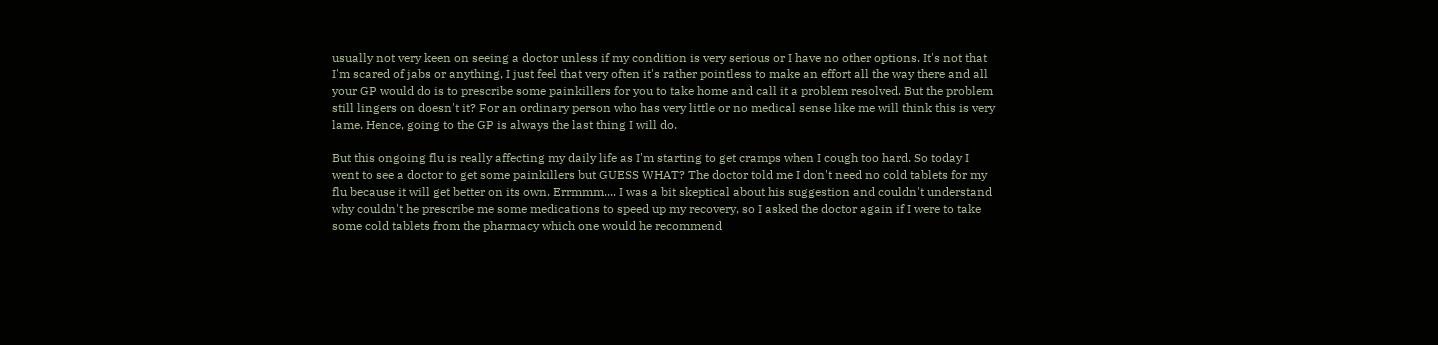usually not very keen on seeing a doctor unless if my condition is very serious or I have no other options. It's not that I'm scared of jabs or anything, I just feel that very often it's rather pointless to make an effort all the way there and all your GP would do is to prescribe some painkillers for you to take home and call it a problem resolved. But the problem still lingers on doesn't it? For an ordinary person who has very little or no medical sense like me will think this is very lame. Hence, going to the GP is always the last thing I will do.

But this ongoing flu is really affecting my daily life as I'm starting to get cramps when I cough too hard. So today I went to see a doctor to get some painkillers but GUESS WHAT? The doctor told me I don't need no cold tablets for my flu because it will get better on its own. Errmmm.... I was a bit skeptical about his suggestion and couldn't understand why couldn't he prescribe me some medications to speed up my recovery, so I asked the doctor again if I were to take some cold tablets from the pharmacy which one would he recommend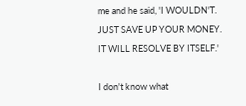me and he said, 'I WOULDN'T. JUST SAVE UP YOUR MONEY. IT WILL RESOLVE BY ITSELF.'

I don't know what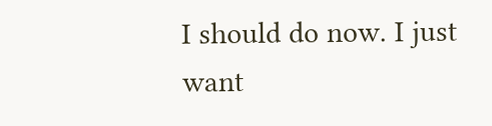I should do now. I just want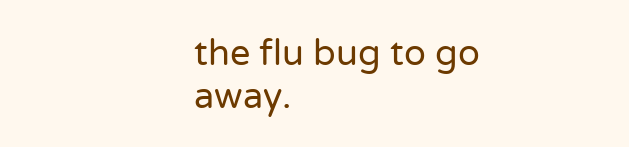the flu bug to go away.